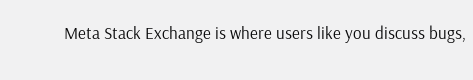Meta Stack Exchange is where users like you discuss bugs,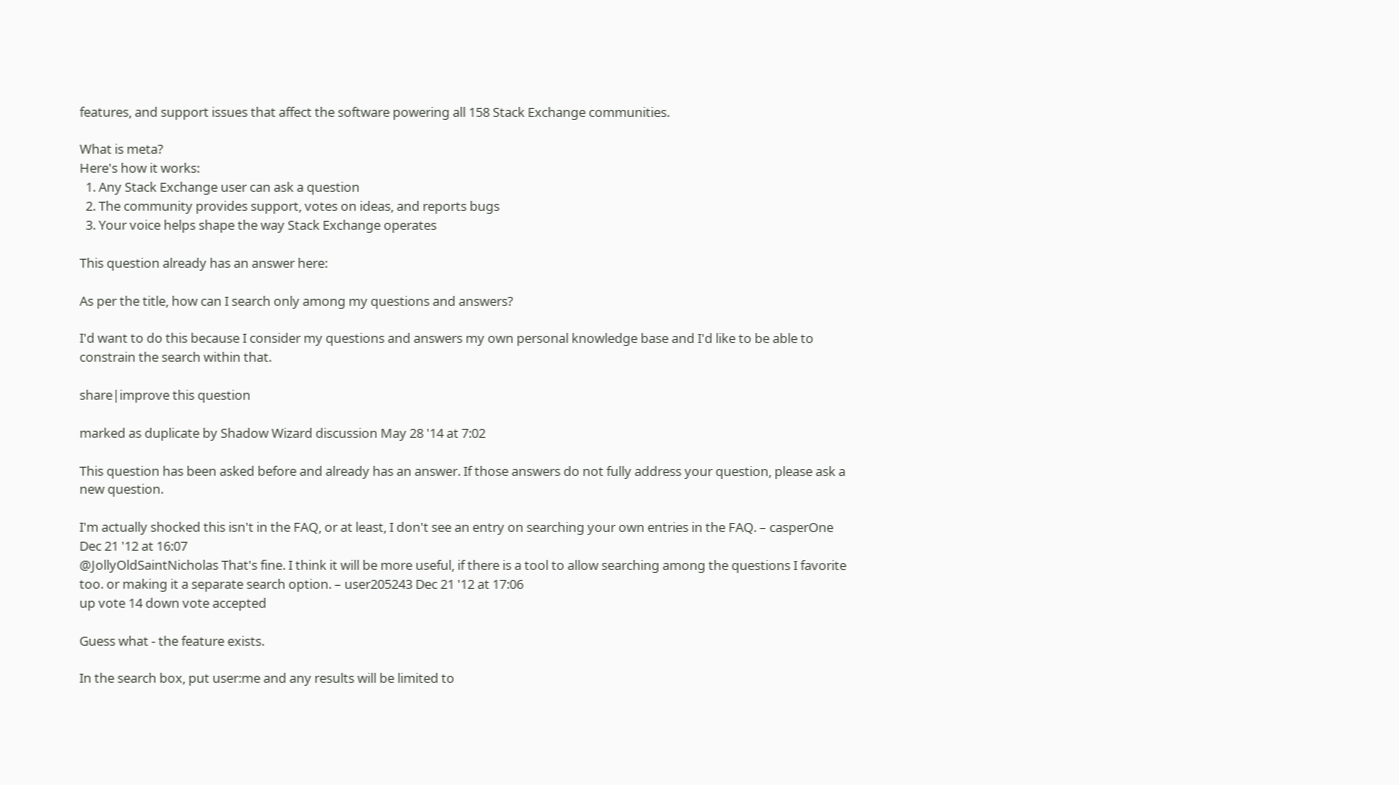features, and support issues that affect the software powering all 158 Stack Exchange communities.

What is meta?
Here's how it works:
  1. Any Stack Exchange user can ask a question
  2. The community provides support, votes on ideas, and reports bugs
  3. Your voice helps shape the way Stack Exchange operates

This question already has an answer here:

As per the title, how can I search only among my questions and answers?

I'd want to do this because I consider my questions and answers my own personal knowledge base and I'd like to be able to constrain the search within that.

share|improve this question

marked as duplicate by Shadow Wizard discussion May 28 '14 at 7:02

This question has been asked before and already has an answer. If those answers do not fully address your question, please ask a new question.

I'm actually shocked this isn't in the FAQ, or at least, I don't see an entry on searching your own entries in the FAQ. – casperOne Dec 21 '12 at 16:07
@JollyOldSaintNicholas That's fine. I think it will be more useful, if there is a tool to allow searching among the questions I favorite too. or making it a separate search option. – user205243 Dec 21 '12 at 17:06
up vote 14 down vote accepted

Guess what - the feature exists.

In the search box, put user:me and any results will be limited to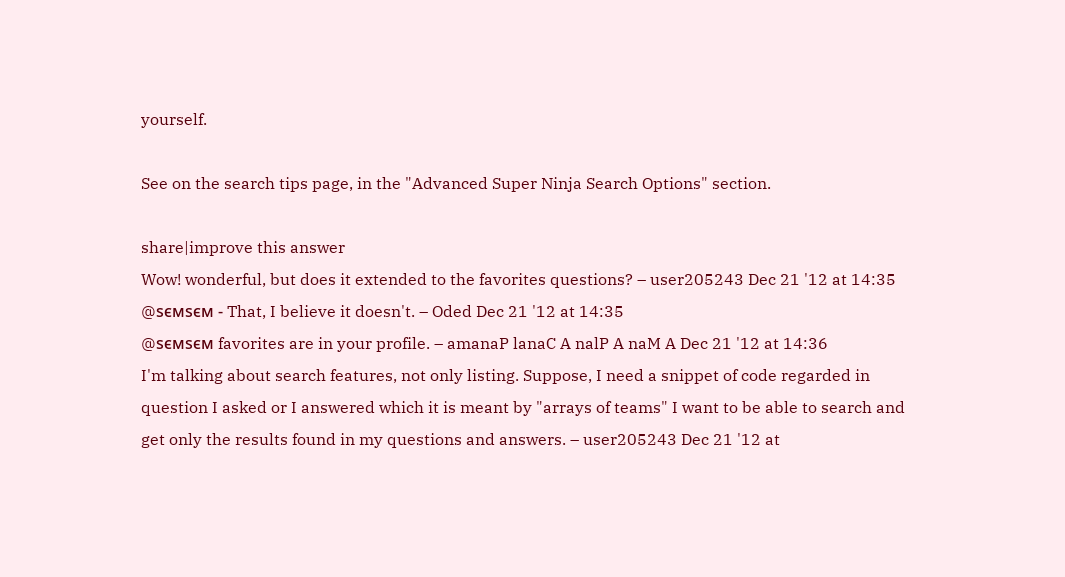yourself.

See on the search tips page, in the "Advanced Super Ninja Search Options" section.

share|improve this answer
Wow! wonderful, but does it extended to the favorites questions? – user205243 Dec 21 '12 at 14:35
@sємsєм - That, I believe it doesn't. – Oded Dec 21 '12 at 14:35
@sємsєм favorites are in your profile. – amanaP lanaC A nalP A naM A Dec 21 '12 at 14:36
I'm talking about search features, not only listing. Suppose, I need a snippet of code regarded in question I asked or I answered which it is meant by "arrays of teams" I want to be able to search and get only the results found in my questions and answers. – user205243 Dec 21 '12 at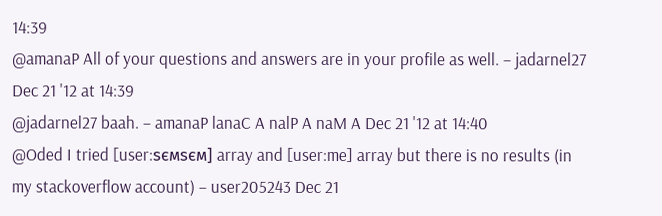14:39
@amanaP All of your questions and answers are in your profile as well. – jadarnel27 Dec 21 '12 at 14:39
@jadarnel27 baah. – amanaP lanaC A nalP A naM A Dec 21 '12 at 14:40
@Oded I tried [user:sємsєм] array and [user:me] array but there is no results (in my stackoverflow account) – user205243 Dec 21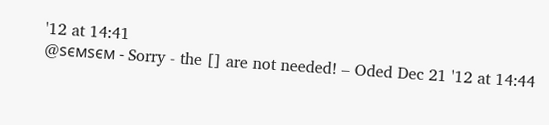'12 at 14:41
@sємsєм - Sorry - the [] are not needed! – Oded Dec 21 '12 at 14:44